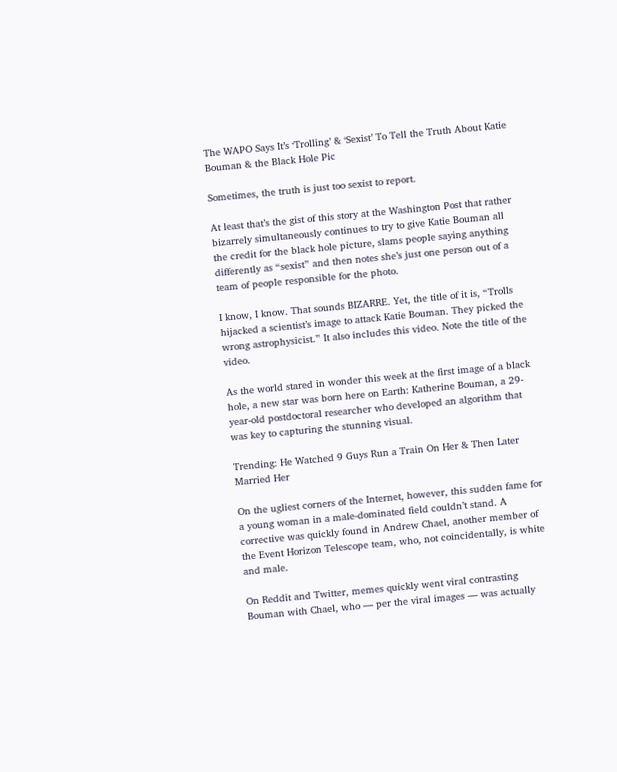The WAPO Says It’s ‘Trolling’ & ‘Sexist’ To Tell the Truth About Katie Bouman & the Black Hole Pic

Sometimes, the truth is just too sexist to report.

At least that’s the gist of this story at the Washington Post that rather bizarrely simultaneously continues to try to give Katie Bouman all the credit for the black hole picture, slams people saying anything differently as “sexist” and then notes she’s just one person out of a team of people responsible for the photo.

I know, I know. That sounds BIZARRE. Yet, the title of it is, “Trolls hijacked a scientist’s image to attack Katie Bouman. They picked the wrong astrophysicist.” It also includes this video. Note the title of the video.

As the world stared in wonder this week at the first image of a black hole, a new star was born here on Earth: Katherine Bouman, a 29-year-old postdoctoral researcher who developed an algorithm that was key to capturing the stunning visual.

Trending: He Watched 9 Guys Run a Train On Her & Then Later Married Her

On the ugliest corners of the Internet, however, this sudden fame for a young woman in a male-dominated field couldn’t stand. A corrective was quickly found in Andrew Chael, another member of the Event Horizon Telescope team, who, not coincidentally, is white and male.

On Reddit and Twitter, memes quickly went viral contrasting Bouman with Chael, who — per the viral images — was actually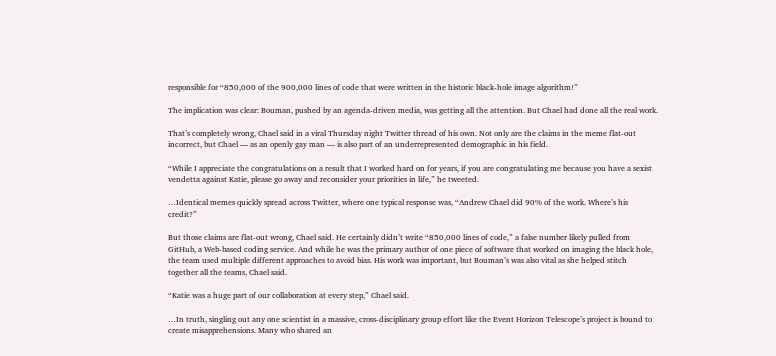responsible for “850,000 of the 900,000 lines of code that were written in the historic black-hole image algorithm!”

The implication was clear: Bouman, pushed by an agenda-driven media, was getting all the attention. But Chael had done all the real work.

That’s completely wrong, Chael said in a viral Thursday night Twitter thread of his own. Not only are the claims in the meme flat-out incorrect, but Chael — as an openly gay man — is also part of an underrepresented demographic in his field.

“While I appreciate the congratulations on a result that I worked hard on for years, if you are congratulating me because you have a sexist vendetta against Katie, please go away and reconsider your priorities in life,” he tweeted.

…Identical memes quickly spread across Twitter, where one typical response was, “Andrew Chael did 90% of the work. Where’s his credit?”

But those claims are flat-out wrong, Chael said. He certainly didn’t write “850,000 lines of code,” a false number likely pulled from GitHub, a Web-based coding service. And while he was the primary author of one piece of software that worked on imaging the black hole, the team used multiple different approaches to avoid bias. His work was important, but Bouman’s was also vital as she helped stitch together all the teams, Chael said.

“Katie was a huge part of our collaboration at every step,” Chael said.

…In truth, singling out any one scientist in a massive, cross-disciplinary group effort like the Event Horizon Telescope’s project is bound to create misapprehensions. Many who shared an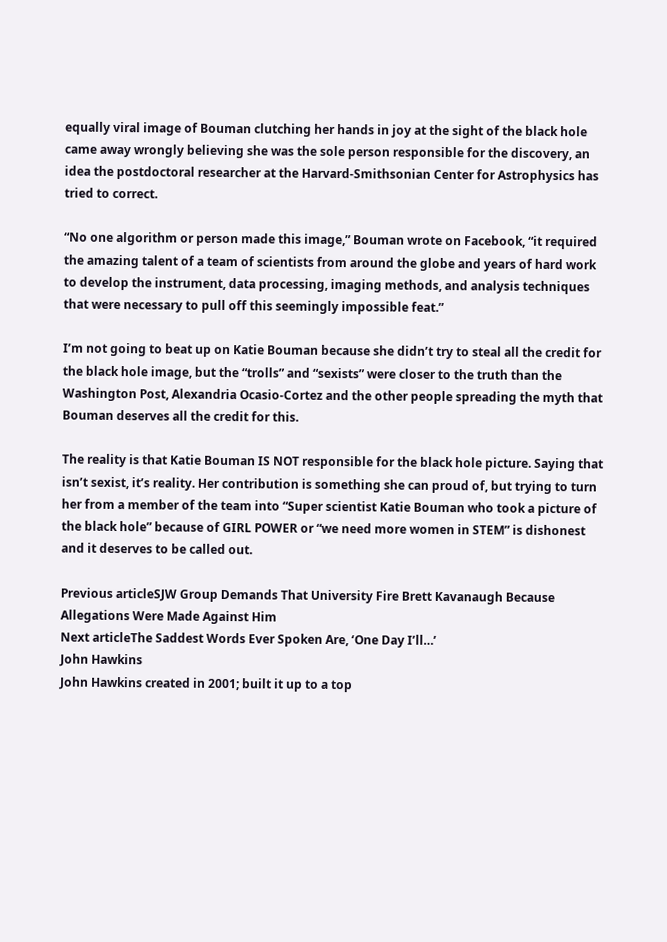equally viral image of Bouman clutching her hands in joy at the sight of the black hole came away wrongly believing she was the sole person responsible for the discovery, an idea the postdoctoral researcher at the Harvard-Smithsonian Center for Astrophysics has tried to correct.

“No one algorithm or person made this image,” Bouman wrote on Facebook, “it required the amazing talent of a team of scientists from around the globe and years of hard work to develop the instrument, data processing, imaging methods, and analysis techniques that were necessary to pull off this seemingly impossible feat.”

I’m not going to beat up on Katie Bouman because she didn’t try to steal all the credit for the black hole image, but the “trolls” and “sexists” were closer to the truth than the Washington Post, Alexandria Ocasio-Cortez and the other people spreading the myth that Bouman deserves all the credit for this.

The reality is that Katie Bouman IS NOT responsible for the black hole picture. Saying that isn’t sexist, it’s reality. Her contribution is something she can proud of, but trying to turn her from a member of the team into “Super scientist Katie Bouman who took a picture of the black hole” because of GIRL POWER or “we need more women in STEM” is dishonest and it deserves to be called out.

Previous articleSJW Group Demands That University Fire Brett Kavanaugh Because Allegations Were Made Against Him
Next articleThe Saddest Words Ever Spoken Are, ‘One Day I’ll…’
John Hawkins
John Hawkins created in 2001; built it up to a top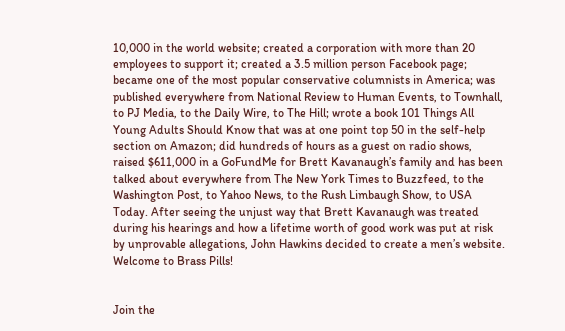10,000 in the world website; created a corporation with more than 20 employees to support it; created a 3.5 million person Facebook page; became one of the most popular conservative columnists in America; was published everywhere from National Review to Human Events, to Townhall, to PJ Media, to the Daily Wire, to The Hill; wrote a book 101 Things All Young Adults Should Know that was at one point top 50 in the self-help section on Amazon; did hundreds of hours as a guest on radio shows, raised $611,000 in a GoFundMe for Brett Kavanaugh’s family and has been talked about everywhere from The New York Times to Buzzfeed, to the Washington Post, to Yahoo News, to the Rush Limbaugh Show, to USA Today. After seeing the unjust way that Brett Kavanaugh was treated during his hearings and how a lifetime worth of good work was put at risk by unprovable allegations, John Hawkins decided to create a men’s website. Welcome to Brass Pills!


Join the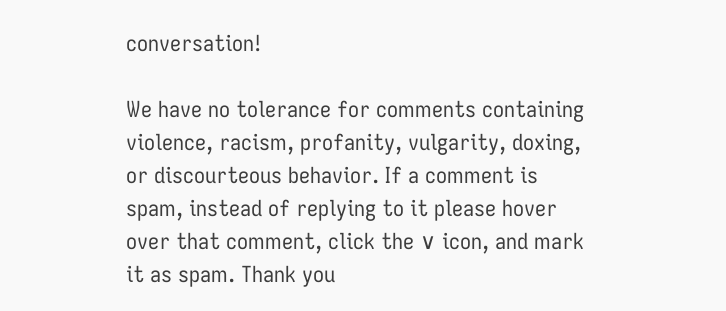conversation!

We have no tolerance for comments containing violence, racism, profanity, vulgarity, doxing, or discourteous behavior. If a comment is spam, instead of replying to it please hover over that comment, click the ∨ icon, and mark it as spam. Thank you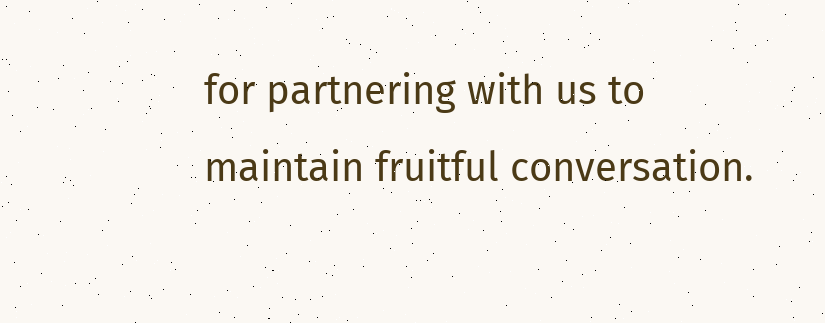for partnering with us to maintain fruitful conversation.